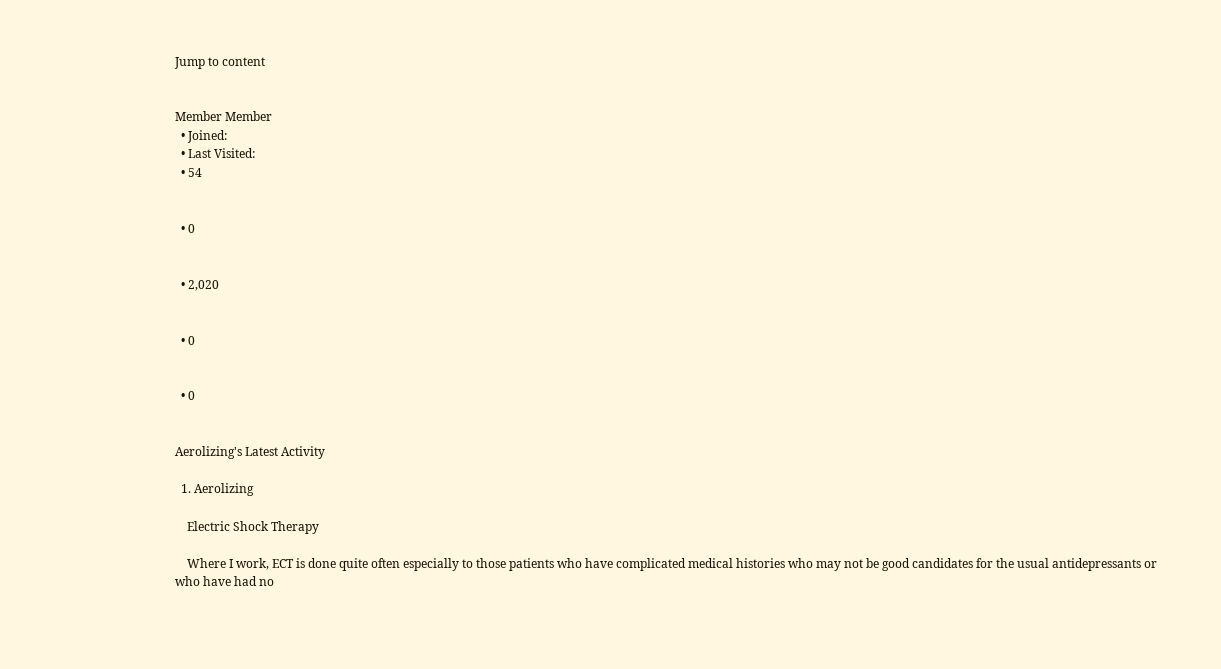Jump to content


Member Member
  • Joined:
  • Last Visited:
  • 54


  • 0


  • 2,020


  • 0


  • 0


Aerolizing's Latest Activity

  1. Aerolizing

    Electric Shock Therapy

    Where I work, ECT is done quite often especially to those patients who have complicated medical histories who may not be good candidates for the usual antidepressants or who have had no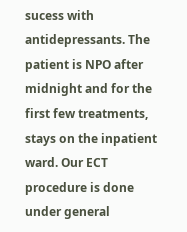sucess with antidepressants. The patient is NPO after midnight and for the first few treatments, stays on the inpatient ward. Our ECT procedure is done under general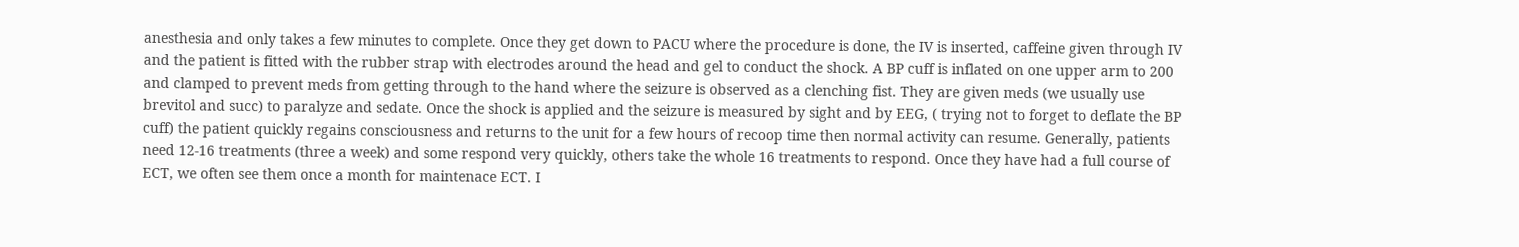anesthesia and only takes a few minutes to complete. Once they get down to PACU where the procedure is done, the IV is inserted, caffeine given through IV and the patient is fitted with the rubber strap with electrodes around the head and gel to conduct the shock. A BP cuff is inflated on one upper arm to 200 and clamped to prevent meds from getting through to the hand where the seizure is observed as a clenching fist. They are given meds (we usually use brevitol and succ) to paralyze and sedate. Once the shock is applied and the seizure is measured by sight and by EEG, ( trying not to forget to deflate the BP cuff) the patient quickly regains consciousness and returns to the unit for a few hours of recoop time then normal activity can resume. Generally, patients need 12-16 treatments (three a week) and some respond very quickly, others take the whole 16 treatments to respond. Once they have had a full course of ECT, we often see them once a month for maintenace ECT. I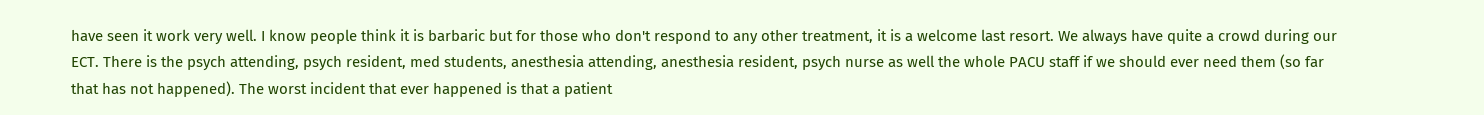have seen it work very well. I know people think it is barbaric but for those who don't respond to any other treatment, it is a welcome last resort. We always have quite a crowd during our ECT. There is the psych attending, psych resident, med students, anesthesia attending, anesthesia resident, psych nurse as well the whole PACU staff if we should ever need them (so far that has not happened). The worst incident that ever happened is that a patient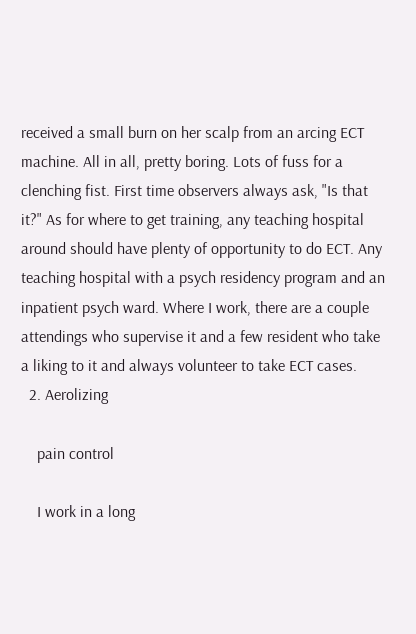received a small burn on her scalp from an arcing ECT machine. All in all, pretty boring. Lots of fuss for a clenching fist. First time observers always ask, "Is that it?" As for where to get training, any teaching hospital around should have plenty of opportunity to do ECT. Any teaching hospital with a psych residency program and an inpatient psych ward. Where I work, there are a couple attendings who supervise it and a few resident who take a liking to it and always volunteer to take ECT cases.
  2. Aerolizing

    pain control

    I work in a long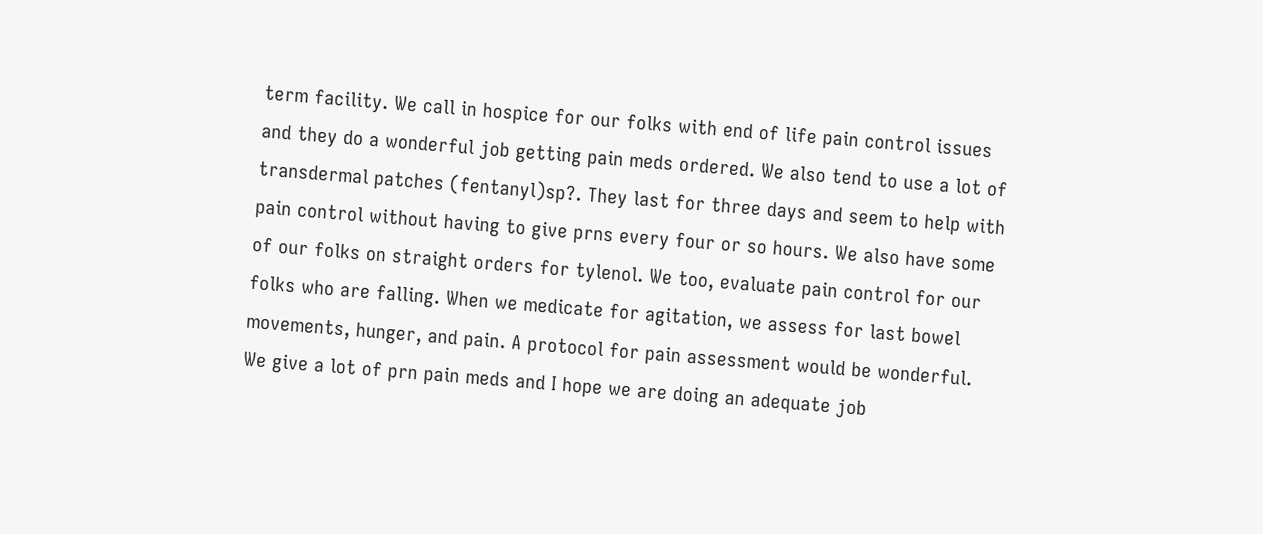term facility. We call in hospice for our folks with end of life pain control issues and they do a wonderful job getting pain meds ordered. We also tend to use a lot of transdermal patches (fentanyl)sp?. They last for three days and seem to help with pain control without having to give prns every four or so hours. We also have some of our folks on straight orders for tylenol. We too, evaluate pain control for our folks who are falling. When we medicate for agitation, we assess for last bowel movements, hunger, and pain. A protocol for pain assessment would be wonderful. We give a lot of prn pain meds and I hope we are doing an adequate job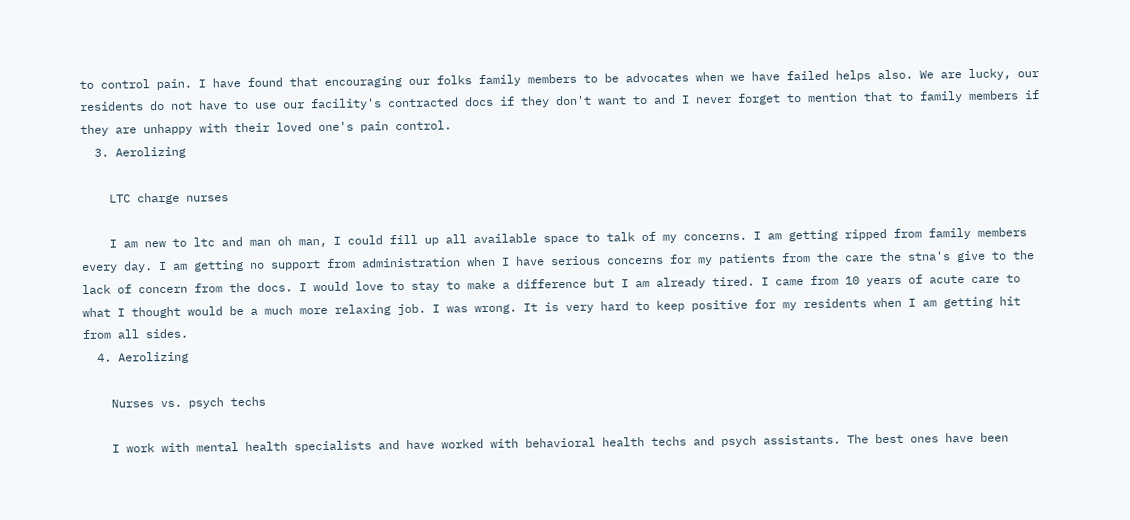to control pain. I have found that encouraging our folks family members to be advocates when we have failed helps also. We are lucky, our residents do not have to use our facility's contracted docs if they don't want to and I never forget to mention that to family members if they are unhappy with their loved one's pain control.
  3. Aerolizing

    LTC charge nurses

    I am new to ltc and man oh man, I could fill up all available space to talk of my concerns. I am getting ripped from family members every day. I am getting no support from administration when I have serious concerns for my patients from the care the stna's give to the lack of concern from the docs. I would love to stay to make a difference but I am already tired. I came from 10 years of acute care to what I thought would be a much more relaxing job. I was wrong. It is very hard to keep positive for my residents when I am getting hit from all sides.
  4. Aerolizing

    Nurses vs. psych techs

    I work with mental health specialists and have worked with behavioral health techs and psych assistants. The best ones have been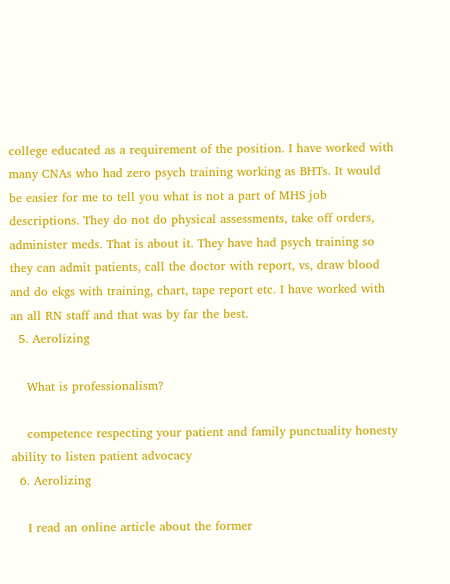college educated as a requirement of the position. I have worked with many CNAs who had zero psych training working as BHTs. It would be easier for me to tell you what is not a part of MHS job descriptions. They do not do physical assessments, take off orders, administer meds. That is about it. They have had psych training so they can admit patients, call the doctor with report, vs, draw blood and do ekgs with training, chart, tape report etc. I have worked with an all RN staff and that was by far the best.
  5. Aerolizing

    What is professionalism?

    competence respecting your patient and family punctuality honesty ability to listen patient advocacy
  6. Aerolizing

    I read an online article about the former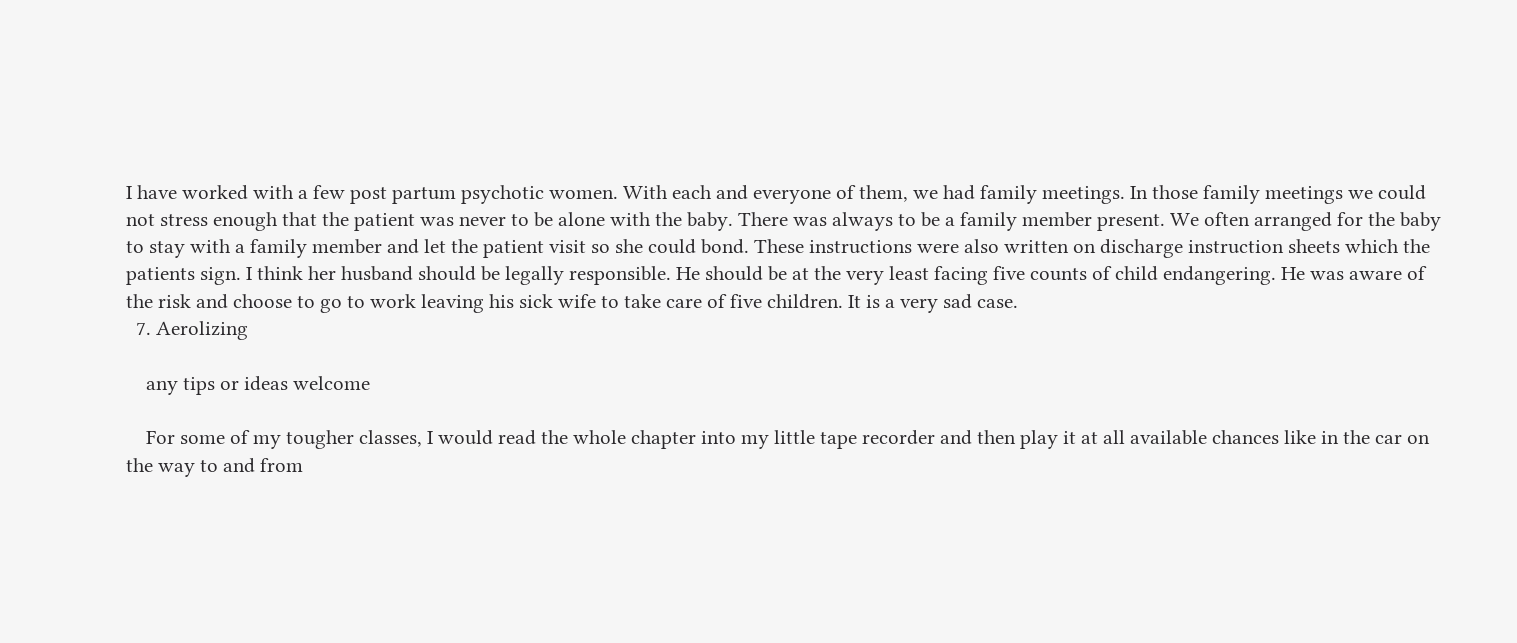I have worked with a few post partum psychotic women. With each and everyone of them, we had family meetings. In those family meetings we could not stress enough that the patient was never to be alone with the baby. There was always to be a family member present. We often arranged for the baby to stay with a family member and let the patient visit so she could bond. These instructions were also written on discharge instruction sheets which the patients sign. I think her husband should be legally responsible. He should be at the very least facing five counts of child endangering. He was aware of the risk and choose to go to work leaving his sick wife to take care of five children. It is a very sad case.
  7. Aerolizing

    any tips or ideas welcome

    For some of my tougher classes, I would read the whole chapter into my little tape recorder and then play it at all available chances like in the car on the way to and from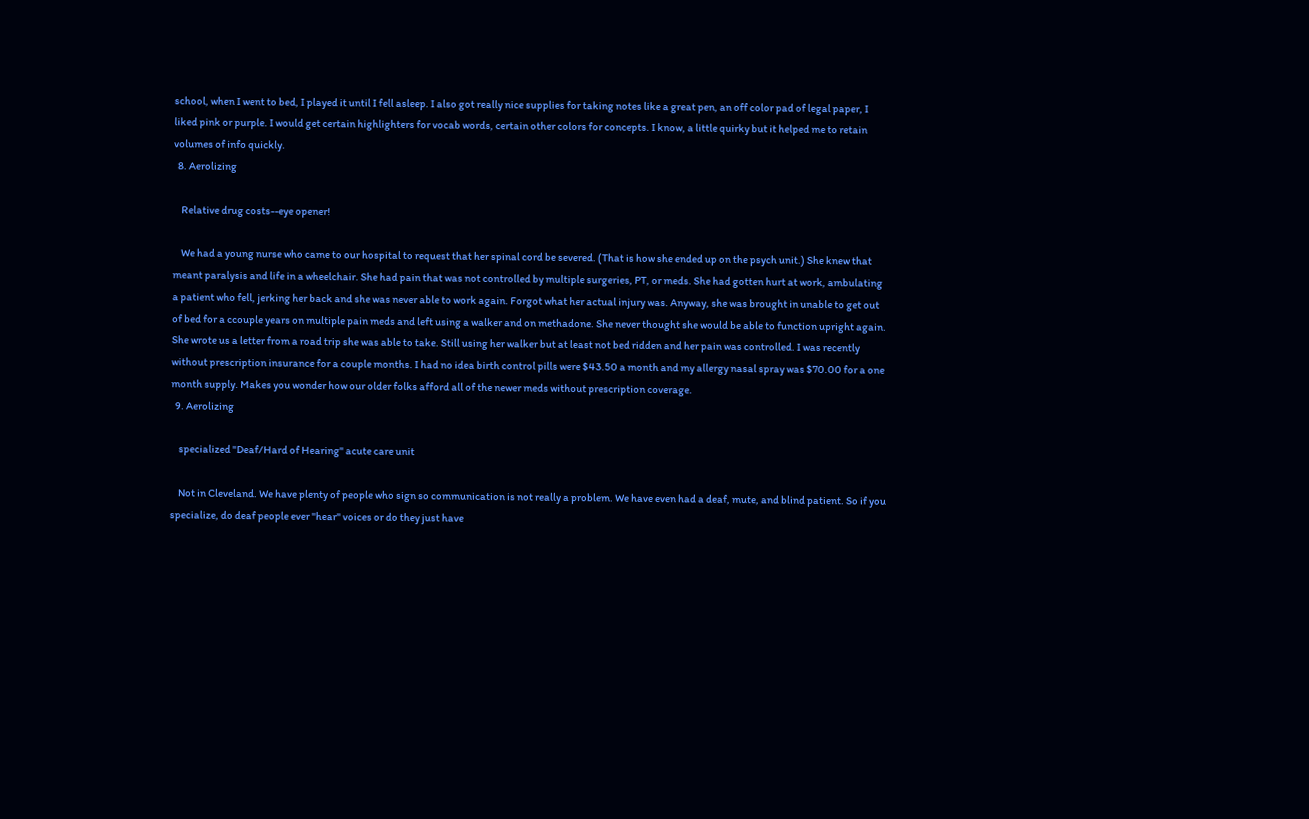school, when I went to bed, I played it until I fell asleep. I also got really nice supplies for taking notes like a great pen, an off color pad of legal paper, I liked pink or purple. I would get certain highlighters for vocab words, certain other colors for concepts. I know, a little quirky but it helped me to retain volumes of info quickly.
  8. Aerolizing

    Relative drug costs--eye opener!

    We had a young nurse who came to our hospital to request that her spinal cord be severed. (That is how she ended up on the psych unit.) She knew that meant paralysis and life in a wheelchair. She had pain that was not controlled by multiple surgeries, PT, or meds. She had gotten hurt at work, ambulating a patient who fell, jerking her back and she was never able to work again. Forgot what her actual injury was. Anyway, she was brought in unable to get out of bed for a ccouple years on multiple pain meds and left using a walker and on methadone. She never thought she would be able to function upright again. She wrote us a letter from a road trip she was able to take. Still using her walker but at least not bed ridden and her pain was controlled. I was recently without prescription insurance for a couple months. I had no idea birth control pills were $43.50 a month and my allergy nasal spray was $70.00 for a one month supply. Makes you wonder how our older folks afford all of the newer meds without prescription coverage.
  9. Aerolizing

    specialized "Deaf/Hard of Hearing" acute care unit

    Not in Cleveland. We have plenty of people who sign so communication is not really a problem. We have even had a deaf, mute, and blind patient. So if you specialize, do deaf people ever "hear" voices or do they just have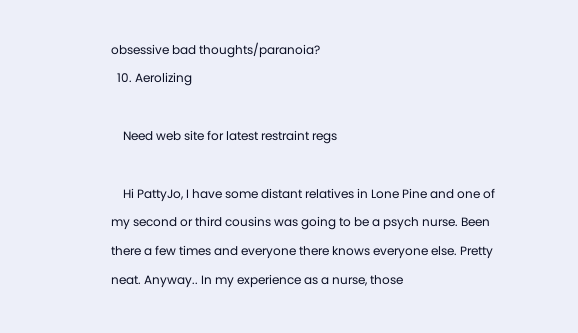obsessive bad thoughts/paranoia?
  10. Aerolizing

    Need web site for latest restraint regs

    Hi PattyJo, I have some distant relatives in Lone Pine and one of my second or third cousins was going to be a psych nurse. Been there a few times and everyone there knows everyone else. Pretty neat. Anyway.. In my experience as a nurse, those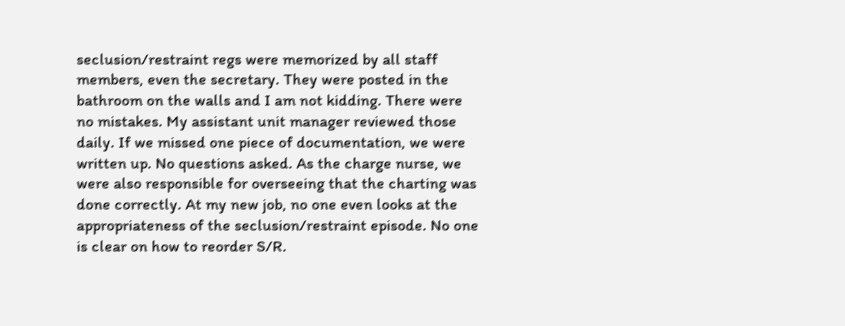seclusion/restraint regs were memorized by all staff members, even the secretary. They were posted in the bathroom on the walls and I am not kidding. There were no mistakes. My assistant unit manager reviewed those daily. If we missed one piece of documentation, we were written up. No questions asked. As the charge nurse, we were also responsible for overseeing that the charting was done correctly. At my new job, no one even looks at the appropriateness of the seclusion/restraint episode. No one is clear on how to reorder S/R.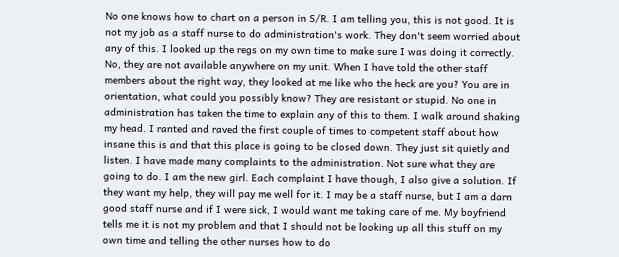No one knows how to chart on a person in S/R. I am telling you, this is not good. It is not my job as a staff nurse to do administration's work. They don't seem worried about any of this. I looked up the regs on my own time to make sure I was doing it correctly. No, they are not available anywhere on my unit. When I have told the other staff members about the right way, they looked at me like who the heck are you? You are in orientation, what could you possibly know? They are resistant or stupid. No one in administration has taken the time to explain any of this to them. I walk around shaking my head. I ranted and raved the first couple of times to competent staff about how insane this is and that this place is going to be closed down. They just sit quietly and listen. I have made many complaints to the administration. Not sure what they are going to do. I am the new girl. Each complaint I have though, I also give a solution. If they want my help, they will pay me well for it. I may be a staff nurse, but I am a darn good staff nurse and if I were sick, I would want me taking care of me. My boyfriend tells me it is not my problem and that I should not be looking up all this stuff on my own time and telling the other nurses how to do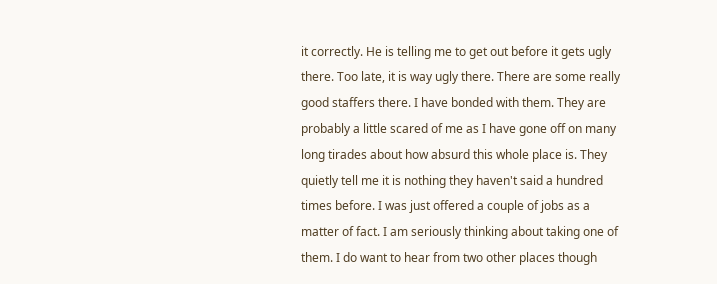it correctly. He is telling me to get out before it gets ugly there. Too late, it is way ugly there. There are some really good staffers there. I have bonded with them. They are probably a little scared of me as I have gone off on many long tirades about how absurd this whole place is. They quietly tell me it is nothing they haven't said a hundred times before. I was just offered a couple of jobs as a matter of fact. I am seriously thinking about taking one of them. I do want to hear from two other places though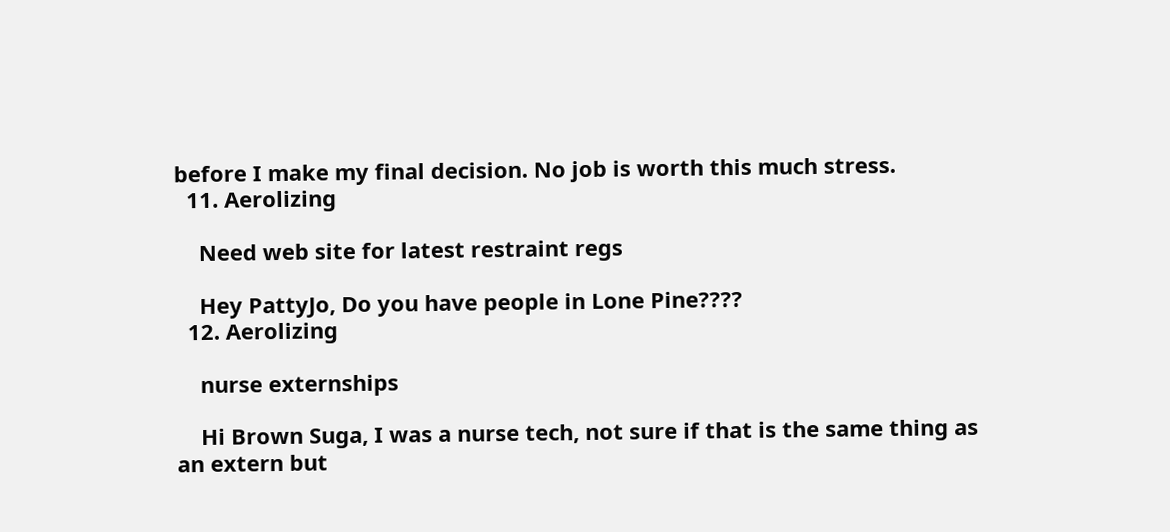before I make my final decision. No job is worth this much stress.
  11. Aerolizing

    Need web site for latest restraint regs

    Hey PattyJo, Do you have people in Lone Pine????
  12. Aerolizing

    nurse externships

    Hi Brown Suga, I was a nurse tech, not sure if that is the same thing as an extern but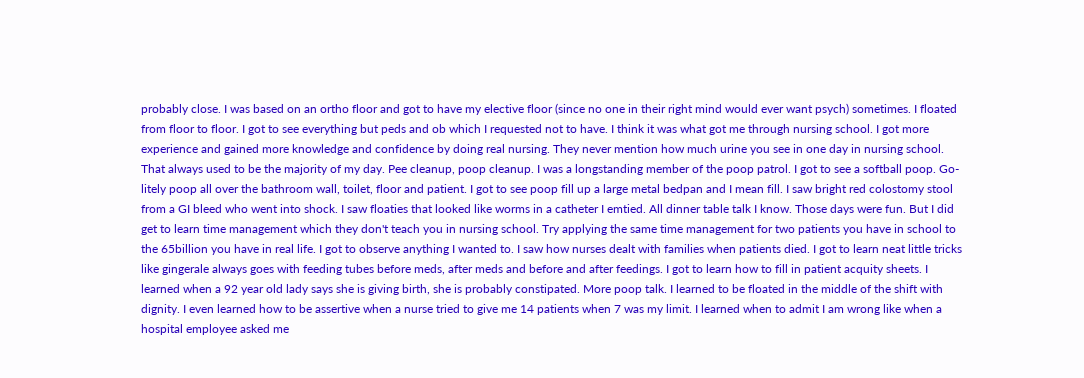probably close. I was based on an ortho floor and got to have my elective floor (since no one in their right mind would ever want psych) sometimes. I floated from floor to floor. I got to see everything but peds and ob which I requested not to have. I think it was what got me through nursing school. I got more experience and gained more knowledge and confidence by doing real nursing. They never mention how much urine you see in one day in nursing school. That always used to be the majority of my day. Pee cleanup, poop cleanup. I was a longstanding member of the poop patrol. I got to see a softball poop. Go-litely poop all over the bathroom wall, toilet, floor and patient. I got to see poop fill up a large metal bedpan and I mean fill. I saw bright red colostomy stool from a GI bleed who went into shock. I saw floaties that looked like worms in a catheter I emtied. All dinner table talk I know. Those days were fun. But I did get to learn time management which they don't teach you in nursing school. Try applying the same time management for two patients you have in school to the 65billion you have in real life. I got to observe anything I wanted to. I saw how nurses dealt with families when patients died. I got to learn neat little tricks like gingerale always goes with feeding tubes before meds, after meds and before and after feedings. I got to learn how to fill in patient acquity sheets. I learned when a 92 year old lady says she is giving birth, she is probably constipated. More poop talk. I learned to be floated in the middle of the shift with dignity. I even learned how to be assertive when a nurse tried to give me 14 patients when 7 was my limit. I learned when to admit I am wrong like when a hospital employee asked me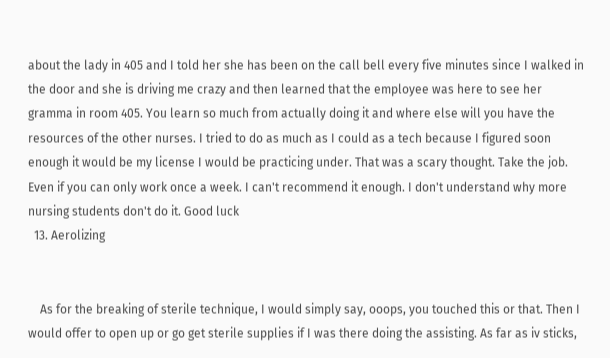about the lady in 405 and I told her she has been on the call bell every five minutes since I walked in the door and she is driving me crazy and then learned that the employee was here to see her gramma in room 405. You learn so much from actually doing it and where else will you have the resources of the other nurses. I tried to do as much as I could as a tech because I figured soon enough it would be my license I would be practicing under. That was a scary thought. Take the job. Even if you can only work once a week. I can't recommend it enough. I don't understand why more nursing students don't do it. Good luck
  13. Aerolizing


    As for the breaking of sterile technique, I would simply say, ooops, you touched this or that. Then I would offer to open up or go get sterile supplies if I was there doing the assisting. As far as iv sticks,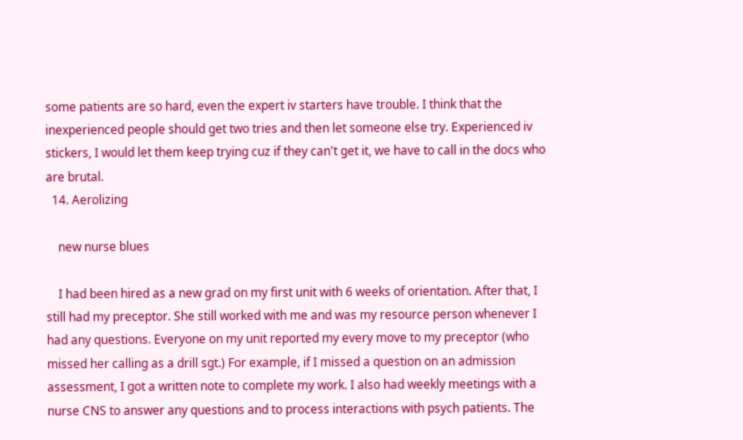some patients are so hard, even the expert iv starters have trouble. I think that the inexperienced people should get two tries and then let someone else try. Experienced iv stickers, I would let them keep trying cuz if they can't get it, we have to call in the docs who are brutal.
  14. Aerolizing

    new nurse blues

    I had been hired as a new grad on my first unit with 6 weeks of orientation. After that, I still had my preceptor. She still worked with me and was my resource person whenever I had any questions. Everyone on my unit reported my every move to my preceptor (who missed her calling as a drill sgt.) For example, if I missed a question on an admission assessment, I got a written note to complete my work. I also had weekly meetings with a nurse CNS to answer any questions and to process interactions with psych patients. The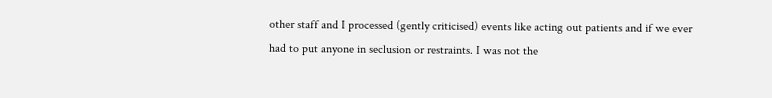other staff and I processed (gently criticised) events like acting out patients and if we ever had to put anyone in seclusion or restraints. I was not the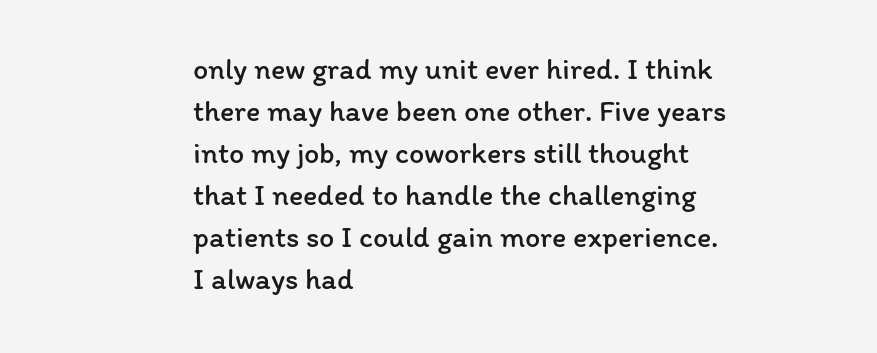only new grad my unit ever hired. I think there may have been one other. Five years into my job, my coworkers still thought that I needed to handle the challenging patients so I could gain more experience. I always had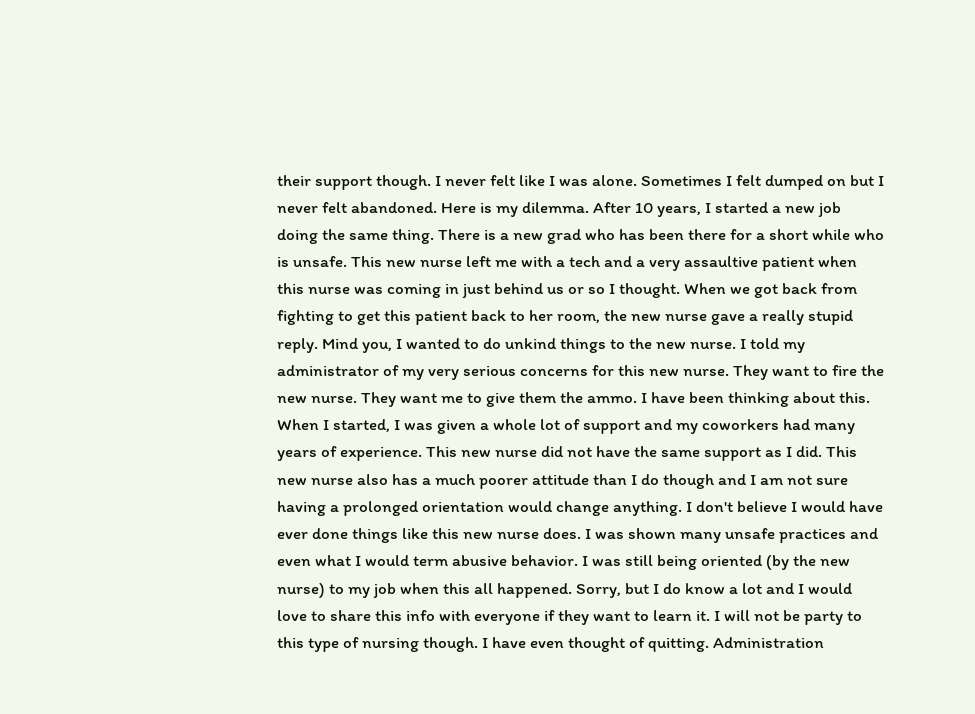their support though. I never felt like I was alone. Sometimes I felt dumped on but I never felt abandoned. Here is my dilemma. After 10 years, I started a new job doing the same thing. There is a new grad who has been there for a short while who is unsafe. This new nurse left me with a tech and a very assaultive patient when this nurse was coming in just behind us or so I thought. When we got back from fighting to get this patient back to her room, the new nurse gave a really stupid reply. Mind you, I wanted to do unkind things to the new nurse. I told my administrator of my very serious concerns for this new nurse. They want to fire the new nurse. They want me to give them the ammo. I have been thinking about this. When I started, I was given a whole lot of support and my coworkers had many years of experience. This new nurse did not have the same support as I did. This new nurse also has a much poorer attitude than I do though and I am not sure having a prolonged orientation would change anything. I don't believe I would have ever done things like this new nurse does. I was shown many unsafe practices and even what I would term abusive behavior. I was still being oriented (by the new nurse) to my job when this all happened. Sorry, but I do know a lot and I would love to share this info with everyone if they want to learn it. I will not be party to this type of nursing though. I have even thought of quitting. Administration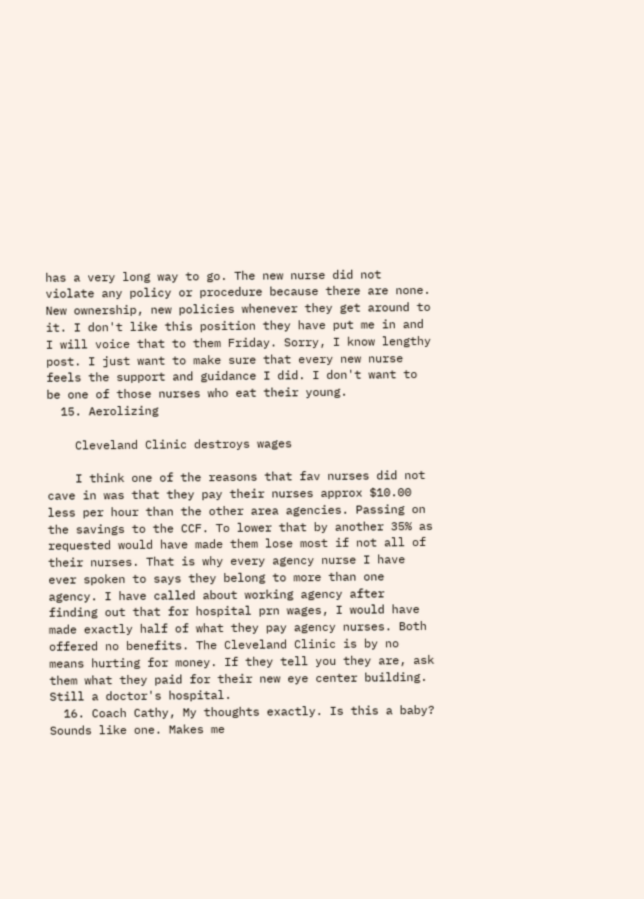has a very long way to go. The new nurse did not violate any policy or procedure because there are none. New ownership, new policies whenever they get around to it. I don't like this position they have put me in and I will voice that to them Friday. Sorry, I know lengthy post. I just want to make sure that every new nurse feels the support and guidance I did. I don't want to be one of those nurses who eat their young.
  15. Aerolizing

    Cleveland Clinic destroys wages

    I think one of the reasons that fav nurses did not cave in was that they pay their nurses approx $10.00 less per hour than the other area agencies. Passing on the savings to the CCF. To lower that by another 35% as requested would have made them lose most if not all of their nurses. That is why every agency nurse I have ever spoken to says they belong to more than one agency. I have called about working agency after finding out that for hospital prn wages, I would have made exactly half of what they pay agency nurses. Both offered no benefits. The Cleveland Clinic is by no means hurting for money. If they tell you they are, ask them what they paid for their new eye center building. Still a doctor's hospital.
  16. Coach Cathy, My thoughts exactly. Is this a baby? Sounds like one. Makes me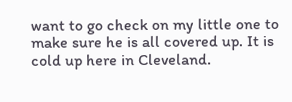want to go check on my little one to make sure he is all covered up. It is cold up here in Cleveland.